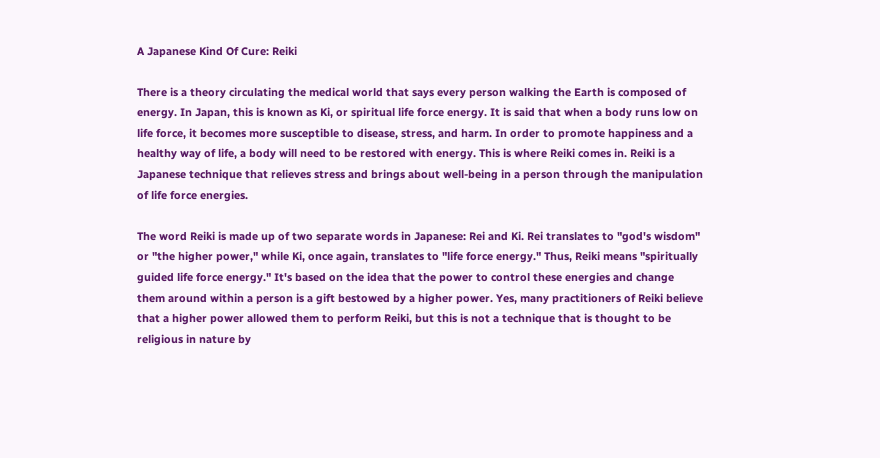A Japanese Kind Of Cure: Reiki

There is a theory circulating the medical world that says every person walking the Earth is composed of energy. In Japan, this is known as Ki, or spiritual life force energy. It is said that when a body runs low on life force, it becomes more susceptible to disease, stress, and harm. In order to promote happiness and a healthy way of life, a body will need to be restored with energy. This is where Reiki comes in. Reiki is a Japanese technique that relieves stress and brings about well-being in a person through the manipulation of life force energies.

The word Reiki is made up of two separate words in Japanese: Rei and Ki. Rei translates to "god's wisdom" or "the higher power," while Ki, once again, translates to "life force energy." Thus, Reiki means "spiritually guided life force energy." It's based on the idea that the power to control these energies and change them around within a person is a gift bestowed by a higher power. Yes, many practitioners of Reiki believe that a higher power allowed them to perform Reiki, but this is not a technique that is thought to be religious in nature by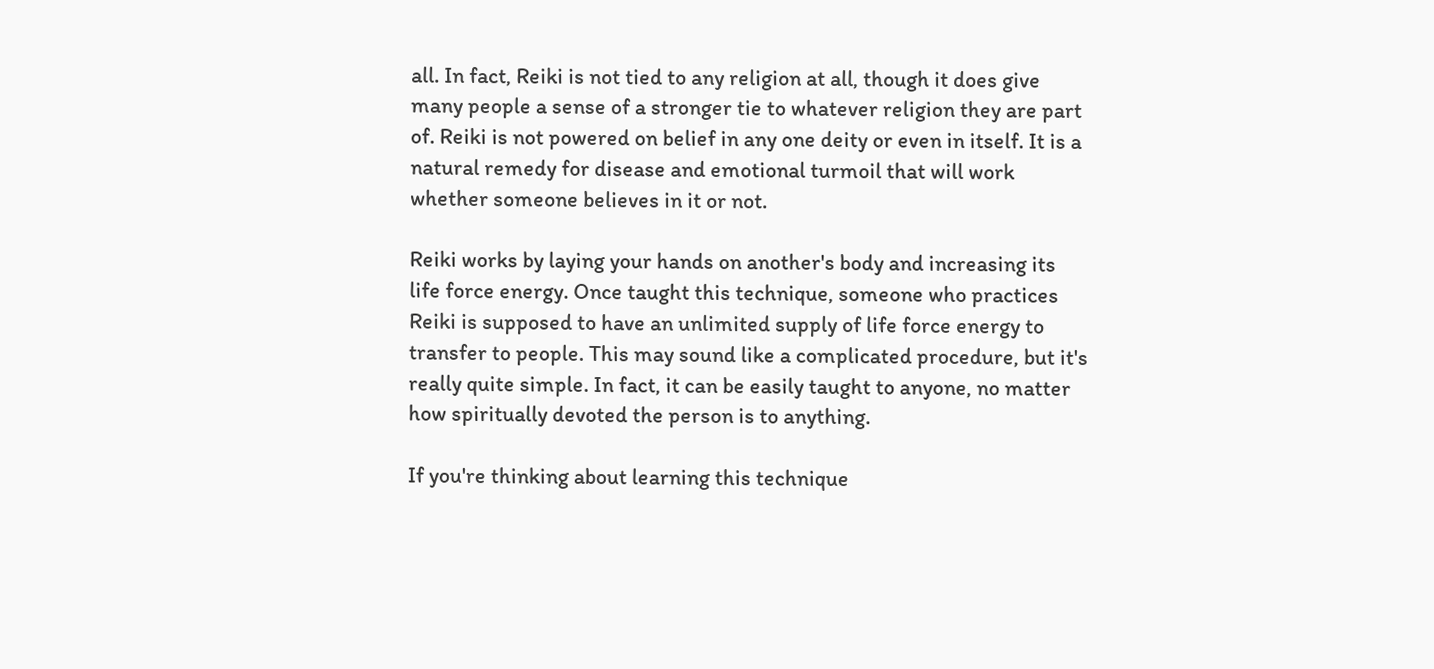all. In fact, Reiki is not tied to any religion at all, though it does give many people a sense of a stronger tie to whatever religion they are part of. Reiki is not powered on belief in any one deity or even in itself. It is a natural remedy for disease and emotional turmoil that will work whether someone believes in it or not.

Reiki works by laying your hands on another's body and increasing its life force energy. Once taught this technique, someone who practices Reiki is supposed to have an unlimited supply of life force energy to transfer to people. This may sound like a complicated procedure, but it's really quite simple. In fact, it can be easily taught to anyone, no matter how spiritually devoted the person is to anything.

If you're thinking about learning this technique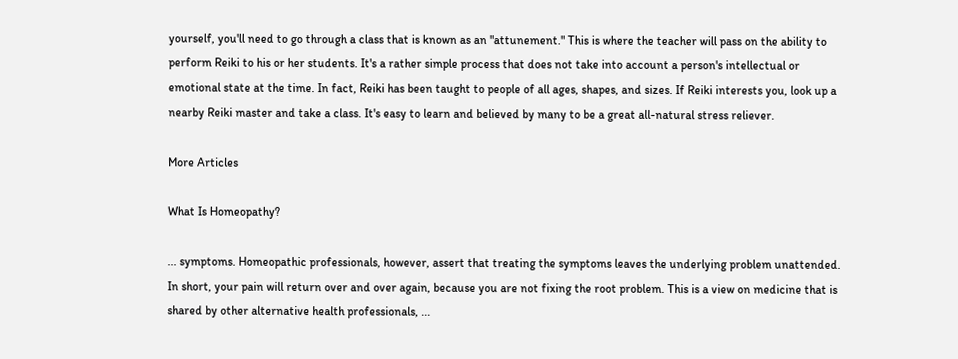yourself, you'll need to go through a class that is known as an "attunement." This is where the teacher will pass on the ability to perform Reiki to his or her students. It's a rather simple process that does not take into account a person's intellectual or emotional state at the time. In fact, Reiki has been taught to people of all ages, shapes, and sizes. If Reiki interests you, look up a nearby Reiki master and take a class. It's easy to learn and believed by many to be a great all-natural stress reliever.

More Articles

What Is Homeopathy?

... symptoms. Homeopathic professionals, however, assert that treating the symptoms leaves the underlying problem unattended. In short, your pain will return over and over again, because you are not fixing the root problem. This is a view on medicine that is shared by other alternative health professionals, ...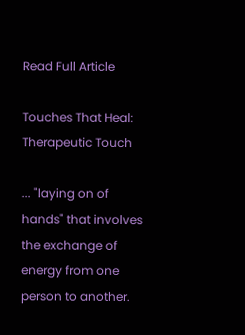Read Full Article

Touches That Heal: Therapeutic Touch

... "laying on of hands" that involves the exchange of energy from one person to another.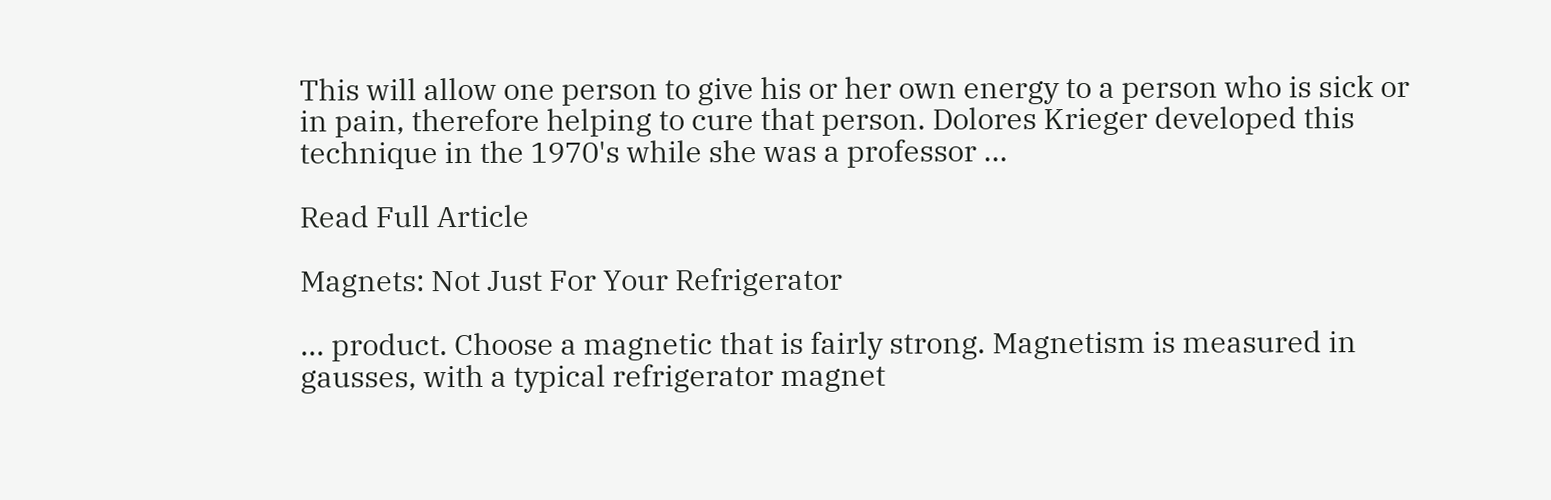This will allow one person to give his or her own energy to a person who is sick or in pain, therefore helping to cure that person. Dolores Krieger developed this technique in the 1970's while she was a professor ...

Read Full Article

Magnets: Not Just For Your Refrigerator

... product. Choose a magnetic that is fairly strong. Magnetism is measured in gausses, with a typical refrigerator magnet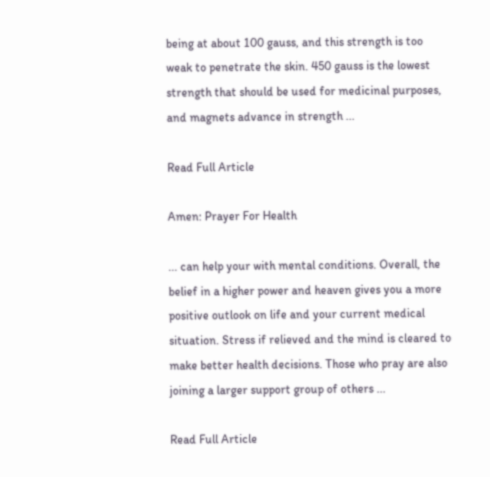being at about 100 gauss, and this strength is too weak to penetrate the skin. 450 gauss is the lowest strength that should be used for medicinal purposes, and magnets advance in strength ...

Read Full Article

Amen: Prayer For Health

... can help your with mental conditions. Overall, the belief in a higher power and heaven gives you a more positive outlook on life and your current medical situation. Stress if relieved and the mind is cleared to make better health decisions. Those who pray are also joining a larger support group of others ...

Read Full Article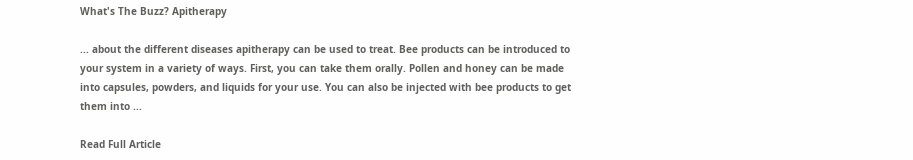What's The Buzz? Apitherapy

... about the different diseases apitherapy can be used to treat. Bee products can be introduced to your system in a variety of ways. First, you can take them orally. Pollen and honey can be made into capsules, powders, and liquids for your use. You can also be injected with bee products to get them into ...

Read Full Article